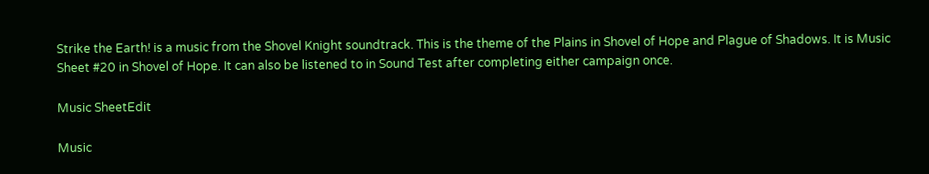Strike the Earth! is a music from the Shovel Knight soundtrack. This is the theme of the Plains in Shovel of Hope and Plague of Shadows. It is Music Sheet #20 in Shovel of Hope. It can also be listened to in Sound Test after completing either campaign once.

Music SheetEdit

Music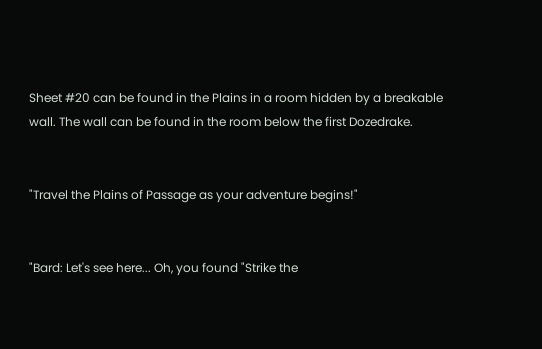Sheet #20 can be found in the Plains in a room hidden by a breakable wall. The wall can be found in the room below the first Dozedrake.


"Travel the Plains of Passage as your adventure begins!"


"Bard: Let's see here... Oh, you found "Strike the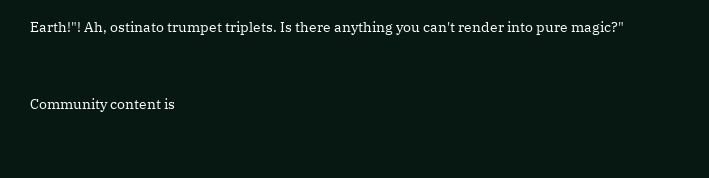Earth!"! Ah, ostinato trumpet triplets. Is there anything you can't render into pure magic?"


Community content is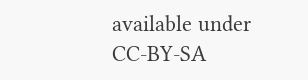available under CC-BY-SA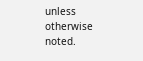unless otherwise noted.